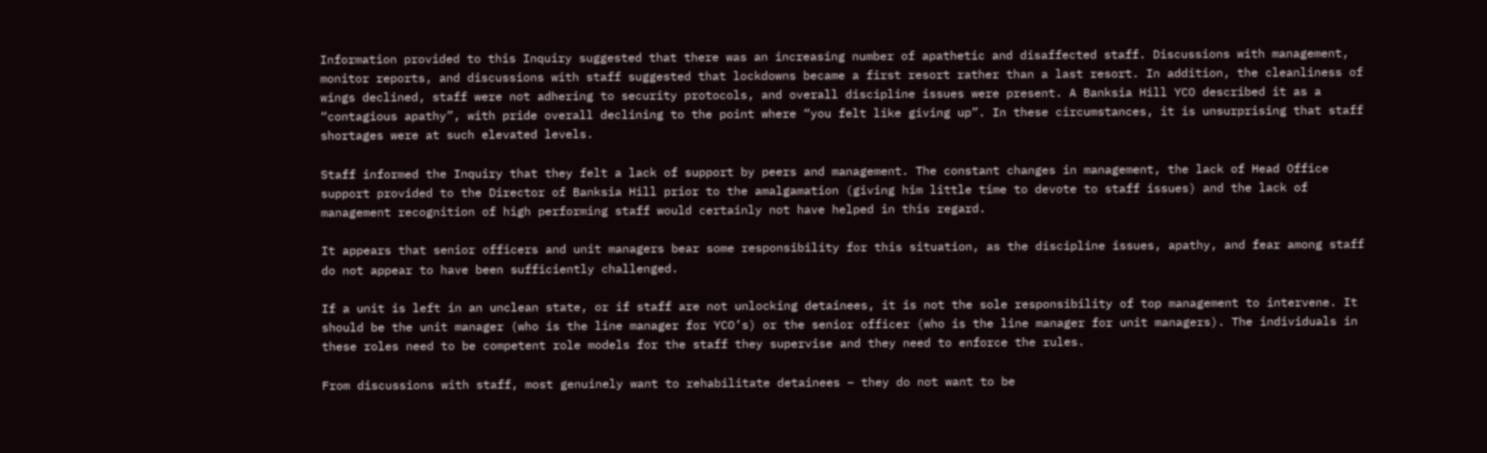Information provided to this Inquiry suggested that there was an increasing number of apathetic and disaffected staff. Discussions with management, monitor reports, and discussions with staff suggested that lockdowns became a first resort rather than a last resort. In addition, the cleanliness of wings declined, staff were not adhering to security protocols, and overall discipline issues were present. A Banksia Hill YCO described it as a “contagious apathy”, with pride overall declining to the point where “you felt like giving up”. In these circumstances, it is unsurprising that staff shortages were at such elevated levels.

Staff informed the Inquiry that they felt a lack of support by peers and management. The constant changes in management, the lack of Head Office support provided to the Director of Banksia Hill prior to the amalgamation (giving him little time to devote to staff issues) and the lack of management recognition of high performing staff would certainly not have helped in this regard.

It appears that senior officers and unit managers bear some responsibility for this situation, as the discipline issues, apathy, and fear among staff do not appear to have been sufficiently challenged.

If a unit is left in an unclean state, or if staff are not unlocking detainees, it is not the sole responsibility of top management to intervene. It should be the unit manager (who is the line manager for YCO’s) or the senior officer (who is the line manager for unit managers). The individuals in these roles need to be competent role models for the staff they supervise and they need to enforce the rules.

From discussions with staff, most genuinely want to rehabilitate detainees – they do not want to be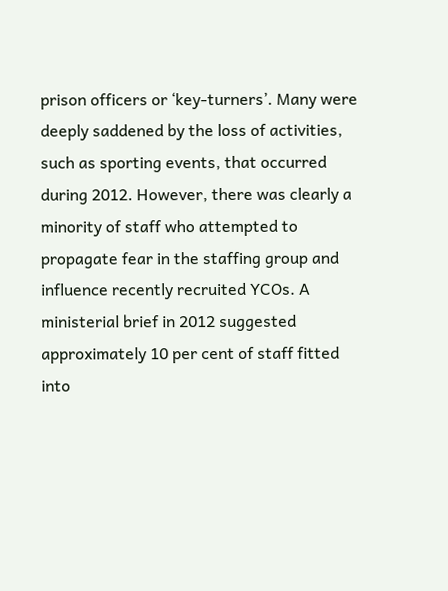prison officers or ‘key-turners’. Many were deeply saddened by the loss of activities, such as sporting events, that occurred during 2012. However, there was clearly a minority of staff who attempted to propagate fear in the staffing group and influence recently recruited YCOs. A ministerial brief in 2012 suggested approximately 10 per cent of staff fitted into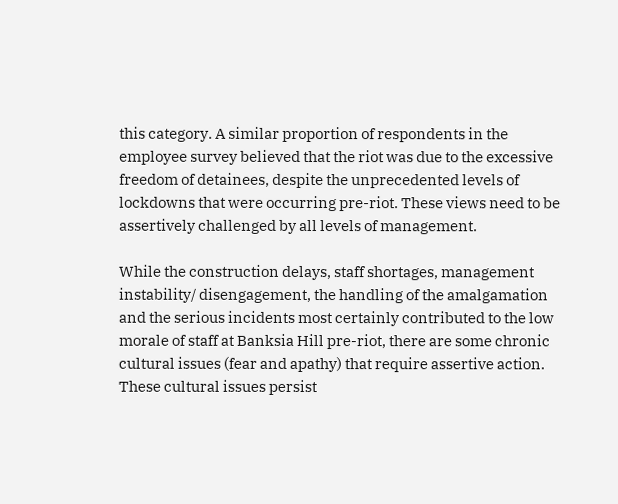this category. A similar proportion of respondents in the employee survey believed that the riot was due to the excessive freedom of detainees, despite the unprecedented levels of lockdowns that were occurring pre-riot. These views need to be assertively challenged by all levels of management.

While the construction delays, staff shortages, management instability/ disengagement, the handling of the amalgamation and the serious incidents most certainly contributed to the low morale of staff at Banksia Hill pre-riot, there are some chronic cultural issues (fear and apathy) that require assertive action. These cultural issues persist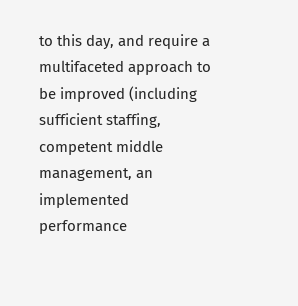to this day, and require a multifaceted approach to be improved (including sufficient staffing, competent middle management, an implemented performance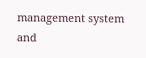management system and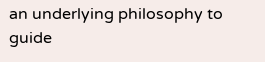an underlying philosophy to guide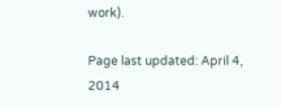work).

Page last updated: April 4, 2014